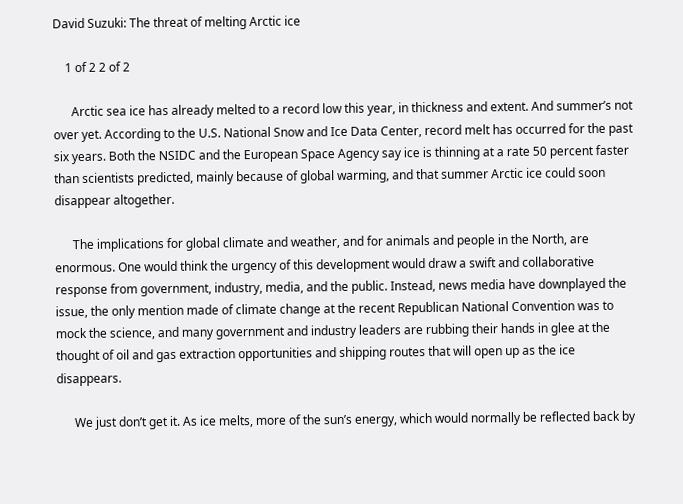David Suzuki: The threat of melting Arctic ice

    1 of 2 2 of 2

      Arctic sea ice has already melted to a record low this year, in thickness and extent. And summer’s not over yet. According to the U.S. National Snow and Ice Data Center, record melt has occurred for the past six years. Both the NSIDC and the European Space Agency say ice is thinning at a rate 50 percent faster than scientists predicted, mainly because of global warming, and that summer Arctic ice could soon disappear altogether.

      The implications for global climate and weather, and for animals and people in the North, are enormous. One would think the urgency of this development would draw a swift and collaborative response from government, industry, media, and the public. Instead, news media have downplayed the issue, the only mention made of climate change at the recent Republican National Convention was to mock the science, and many government and industry leaders are rubbing their hands in glee at the thought of oil and gas extraction opportunities and shipping routes that will open up as the ice disappears.

      We just don’t get it. As ice melts, more of the sun’s energy, which would normally be reflected back by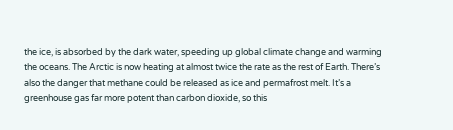the ice, is absorbed by the dark water, speeding up global climate change and warming the oceans. The Arctic is now heating at almost twice the rate as the rest of Earth. There’s also the danger that methane could be released as ice and permafrost melt. It’s a greenhouse gas far more potent than carbon dioxide, so this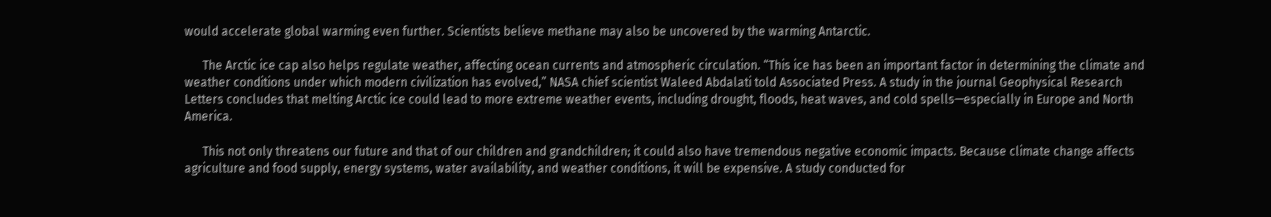would accelerate global warming even further. Scientists believe methane may also be uncovered by the warming Antarctic.

      The Arctic ice cap also helps regulate weather, affecting ocean currents and atmospheric circulation. “This ice has been an important factor in determining the climate and weather conditions under which modern civilization has evolved,” NASA chief scientist Waleed Abdalati told Associated Press. A study in the journal Geophysical Research Letters concludes that melting Arctic ice could lead to more extreme weather events, including drought, floods, heat waves, and cold spells—especially in Europe and North America.

      This not only threatens our future and that of our children and grandchildren; it could also have tremendous negative economic impacts. Because climate change affects agriculture and food supply, energy systems, water availability, and weather conditions, it will be expensive. A study conducted for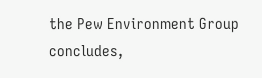the Pew Environment Group concludes,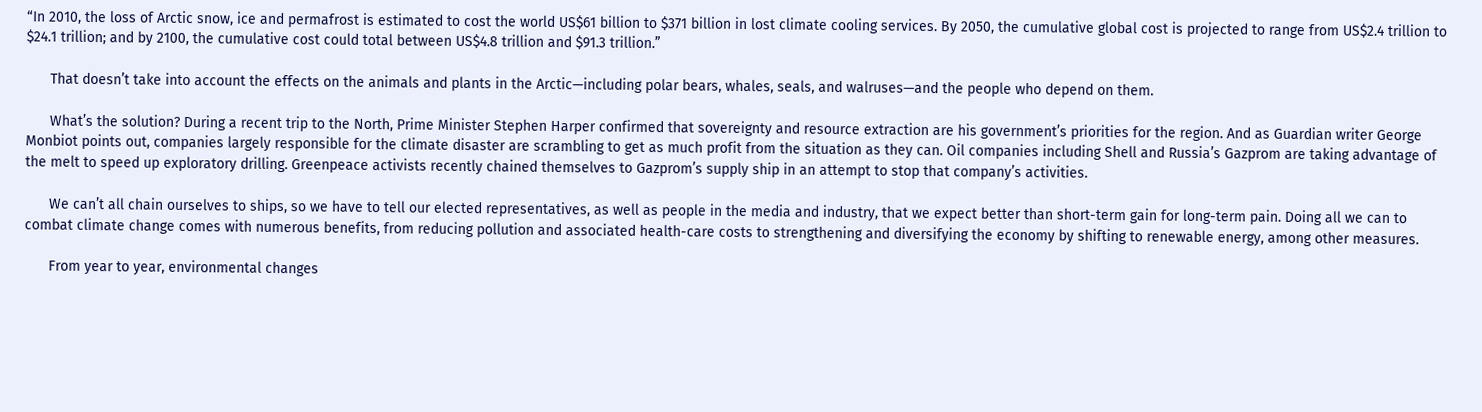“In 2010, the loss of Arctic snow, ice and permafrost is estimated to cost the world US$61 billion to $371 billion in lost climate cooling services. By 2050, the cumulative global cost is projected to range from US$2.4 trillion to $24.1 trillion; and by 2100, the cumulative cost could total between US$4.8 trillion and $91.3 trillion.”

      That doesn’t take into account the effects on the animals and plants in the Arctic—including polar bears, whales, seals, and walruses—and the people who depend on them.

      What’s the solution? During a recent trip to the North, Prime Minister Stephen Harper confirmed that sovereignty and resource extraction are his government’s priorities for the region. And as Guardian writer George Monbiot points out, companies largely responsible for the climate disaster are scrambling to get as much profit from the situation as they can. Oil companies including Shell and Russia’s Gazprom are taking advantage of the melt to speed up exploratory drilling. Greenpeace activists recently chained themselves to Gazprom’s supply ship in an attempt to stop that company’s activities.

      We can’t all chain ourselves to ships, so we have to tell our elected representatives, as well as people in the media and industry, that we expect better than short-term gain for long-term pain. Doing all we can to combat climate change comes with numerous benefits, from reducing pollution and associated health-care costs to strengthening and diversifying the economy by shifting to renewable energy, among other measures.

      From year to year, environmental changes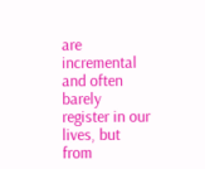are incremental and often barely register in our lives, but from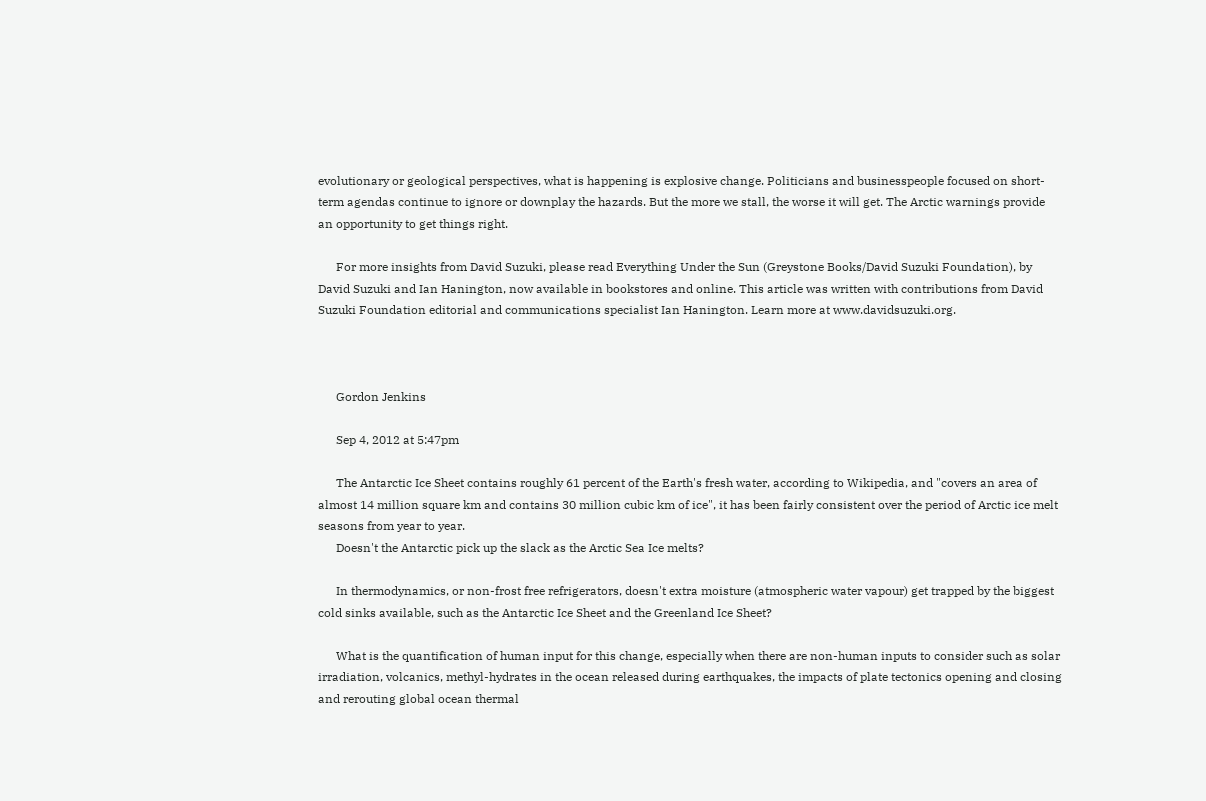evolutionary or geological perspectives, what is happening is explosive change. Politicians and businesspeople focused on short-term agendas continue to ignore or downplay the hazards. But the more we stall, the worse it will get. The Arctic warnings provide an opportunity to get things right.

      For more insights from David Suzuki, please read Everything Under the Sun (Greystone Books/David Suzuki Foundation), by David Suzuki and Ian Hanington, now available in bookstores and online. This article was written with contributions from David Suzuki Foundation editorial and communications specialist Ian Hanington. Learn more at www.davidsuzuki.org.



      Gordon Jenkins

      Sep 4, 2012 at 5:47pm

      The Antarctic Ice Sheet contains roughly 61 percent of the Earth's fresh water, according to Wikipedia, and "covers an area of almost 14 million square km and contains 30 million cubic km of ice", it has been fairly consistent over the period of Arctic ice melt seasons from year to year.
      Doesn't the Antarctic pick up the slack as the Arctic Sea Ice melts?

      In thermodynamics, or non-frost free refrigerators, doesn't extra moisture (atmospheric water vapour) get trapped by the biggest cold sinks available, such as the Antarctic Ice Sheet and the Greenland Ice Sheet?

      What is the quantification of human input for this change, especially when there are non-human inputs to consider such as solar irradiation, volcanics, methyl-hydrates in the ocean released during earthquakes, the impacts of plate tectonics opening and closing and rerouting global ocean thermal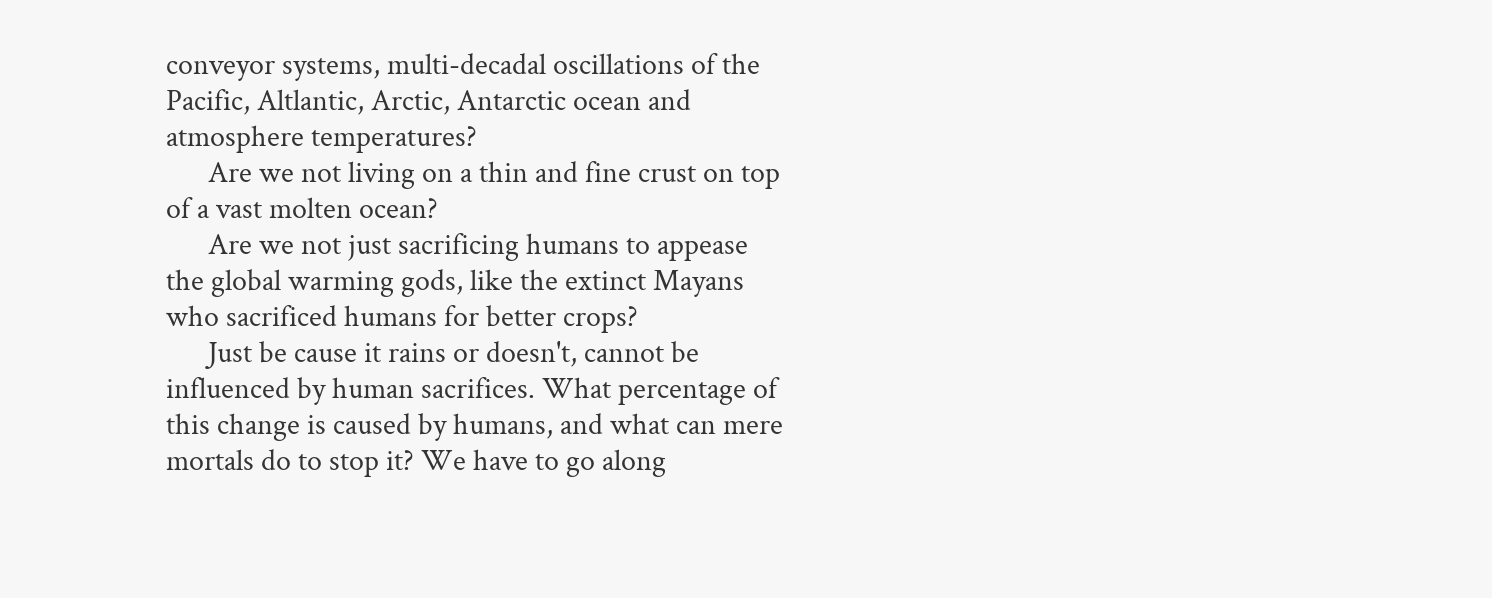conveyor systems, multi-decadal oscillations of the Pacific, Altlantic, Arctic, Antarctic ocean and atmosphere temperatures?
      Are we not living on a thin and fine crust on top of a vast molten ocean?
      Are we not just sacrificing humans to appease the global warming gods, like the extinct Mayans who sacrificed humans for better crops?
      Just be cause it rains or doesn't, cannot be influenced by human sacrifices. What percentage of this change is caused by humans, and what can mere mortals do to stop it? We have to go along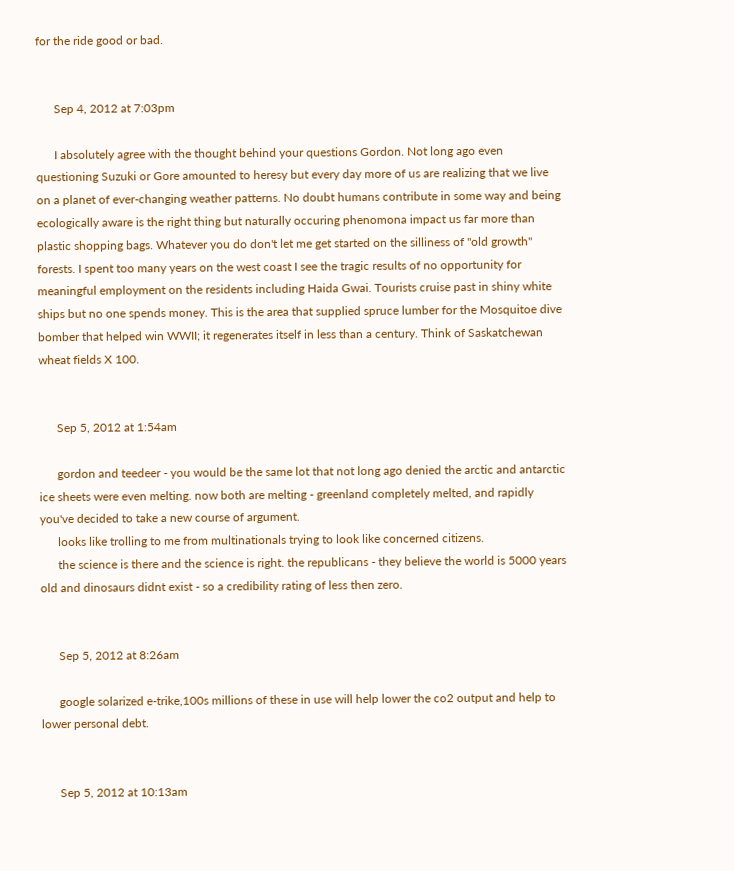for the ride good or bad.


      Sep 4, 2012 at 7:03pm

      I absolutely agree with the thought behind your questions Gordon. Not long ago even questioning Suzuki or Gore amounted to heresy but every day more of us are realizing that we live on a planet of ever-changing weather patterns. No doubt humans contribute in some way and being ecologically aware is the right thing but naturally occuring phenomona impact us far more than plastic shopping bags. Whatever you do don't let me get started on the silliness of "old growth" forests. I spent too many years on the west coast I see the tragic results of no opportunity for meaningful employment on the residents including Haida Gwai. Tourists cruise past in shiny white ships but no one spends money. This is the area that supplied spruce lumber for the Mosquitoe dive bomber that helped win WWII; it regenerates itself in less than a century. Think of Saskatchewan wheat fields X 100.


      Sep 5, 2012 at 1:54am

      gordon and teedeer - you would be the same lot that not long ago denied the arctic and antarctic ice sheets were even melting. now both are melting - greenland completely melted, and rapidly you've decided to take a new course of argument.
      looks like trolling to me from multinationals trying to look like concerned citizens.
      the science is there and the science is right. the republicans - they believe the world is 5000 years old and dinosaurs didnt exist - so a credibility rating of less then zero.


      Sep 5, 2012 at 8:26am

      google solarized e-trike,100s millions of these in use will help lower the co2 output and help to lower personal debt.


      Sep 5, 2012 at 10:13am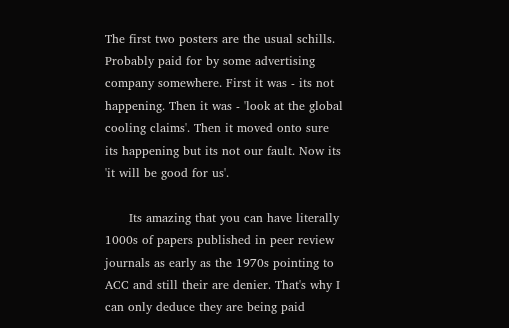The first two posters are the usual schills. Probably paid for by some advertising company somewhere. First it was - its not happening. Then it was - 'look at the global cooling claims'. Then it moved onto sure its happening but its not our fault. Now its 'it will be good for us'.

      Its amazing that you can have literally 1000s of papers published in peer review journals as early as the 1970s pointing to ACC and still their are denier. That's why I can only deduce they are being paid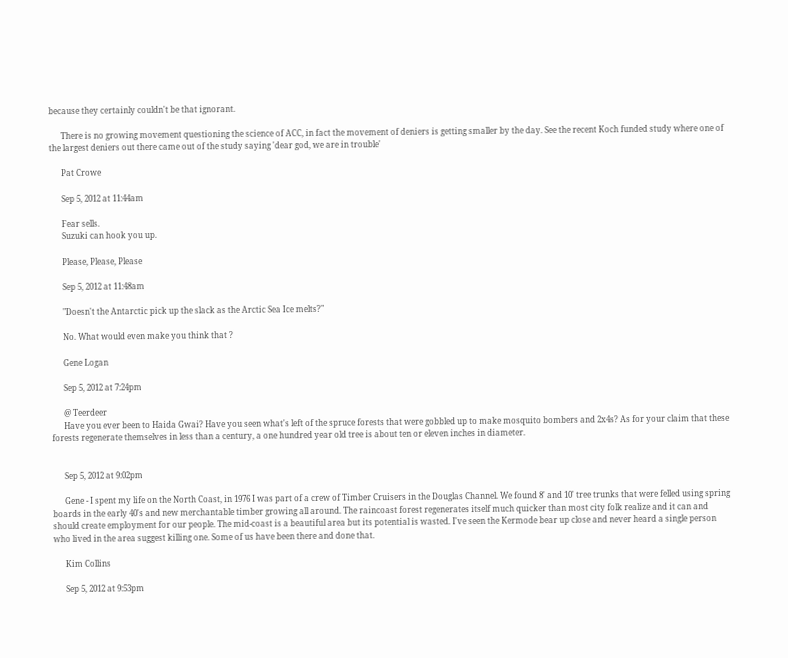because they certainly couldn't be that ignorant.

      There is no growing movement questioning the science of ACC, in fact the movement of deniers is getting smaller by the day. See the recent Koch funded study where one of the largest deniers out there came out of the study saying 'dear god, we are in trouble'

      Pat Crowe

      Sep 5, 2012 at 11:44am

      Fear sells.
      Suzuki can hook you up.

      Please, Please, Please

      Sep 5, 2012 at 11:48am

      "Doesn't the Antarctic pick up the slack as the Arctic Sea Ice melts?"

      No. What would even make you think that ?

      Gene Logan

      Sep 5, 2012 at 7:24pm

      @ Teerdeer
      Have you ever been to Haida Gwai? Have you seen what's left of the spruce forests that were gobbled up to make mosquito bombers and 2x4s? As for your claim that these forests regenerate themselves in less than a century, a one hundred year old tree is about ten or eleven inches in diameter.


      Sep 5, 2012 at 9:02pm

      Gene - I spent my life on the North Coast, in 1976 I was part of a crew of Timber Cruisers in the Douglas Channel. We found 8' and 10' tree trunks that were felled using spring boards in the early 40's and new merchantable timber growing all around. The raincoast forest regenerates itself much quicker than most city folk realize and it can and should create employment for our people. The mid-coast is a beautiful area but its potential is wasted. I've seen the Kermode bear up close and never heard a single person who lived in the area suggest killing one. Some of us have been there and done that.

      Kim Collins

      Sep 5, 2012 at 9:53pm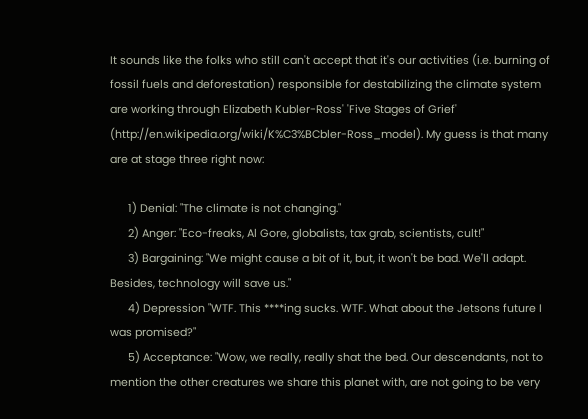It sounds like the folks who still can't accept that it's our activities (i.e. burning of fossil fuels and deforestation) responsible for destabilizing the climate system are working through Elizabeth Kubler-Ross' 'Five Stages of Grief' (http://en.wikipedia.org/wiki/K%C3%BCbler-Ross_model). My guess is that many are at stage three right now:

      1) Denial: "The climate is not changing."
      2) Anger: "Eco-freaks, Al Gore, globalists, tax grab, scientists, cult!"
      3) Bargaining: "We might cause a bit of it, but, it won't be bad. We'll adapt. Besides, technology will save us."
      4) Depression "WTF. This ****ing sucks. WTF. What about the Jetsons future I was promised?"
      5) Acceptance: "Wow, we really, really shat the bed. Our descendants, not to mention the other creatures we share this planet with, are not going to be very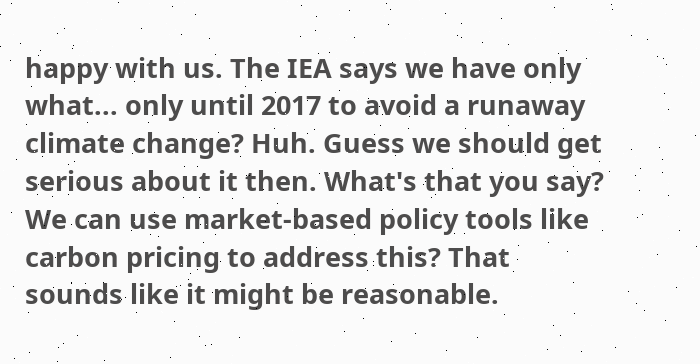happy with us. The IEA says we have only what... only until 2017 to avoid a runaway climate change? Huh. Guess we should get serious about it then. What's that you say? We can use market-based policy tools like carbon pricing to address this? That sounds like it might be reasonable.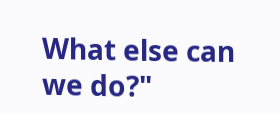What else can we do?"